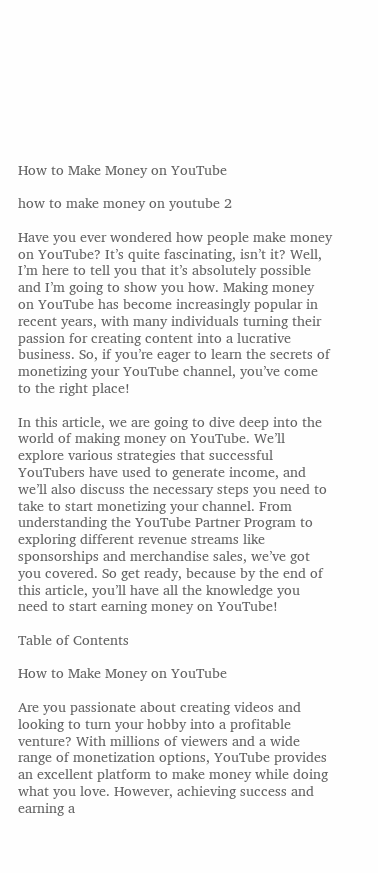How to Make Money on YouTube

how to make money on youtube 2

Have you ever wondered how people make money on YouTube? It’s quite fascinating, isn’t it? Well, I’m here to tell you that it’s absolutely possible and I’m going to show you how. Making money on YouTube has become increasingly popular in recent years, with many individuals turning their passion for creating content into a lucrative business. So, if you’re eager to learn the secrets of monetizing your YouTube channel, you’ve come to the right place!

In this article, we are going to dive deep into the world of making money on YouTube. We’ll explore various strategies that successful YouTubers have used to generate income, and we’ll also discuss the necessary steps you need to take to start monetizing your channel. From understanding the YouTube Partner Program to exploring different revenue streams like sponsorships and merchandise sales, we’ve got you covered. So get ready, because by the end of this article, you’ll have all the knowledge you need to start earning money on YouTube!

Table of Contents

How to Make Money on YouTube

Are you passionate about creating videos and looking to turn your hobby into a profitable venture? With millions of viewers and a wide range of monetization options, YouTube provides an excellent platform to make money while doing what you love. However, achieving success and earning a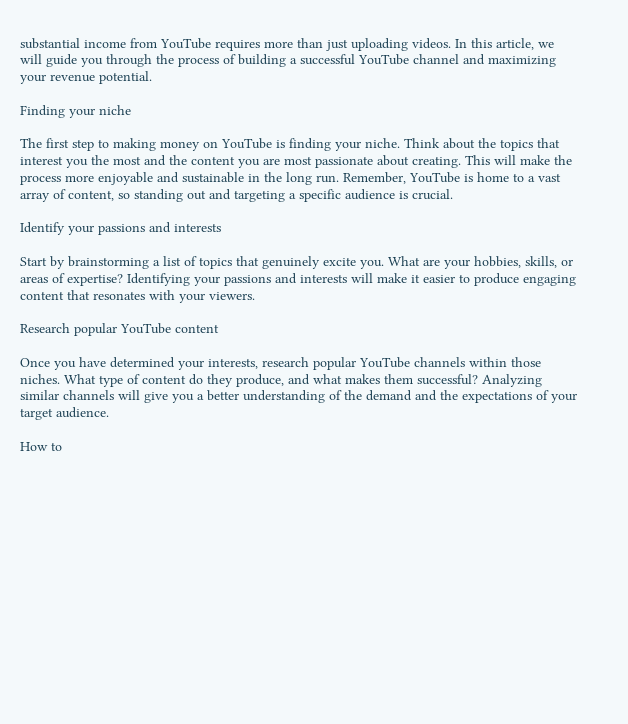substantial income from YouTube requires more than just uploading videos. In this article, we will guide you through the process of building a successful YouTube channel and maximizing your revenue potential.

Finding your niche

The first step to making money on YouTube is finding your niche. Think about the topics that interest you the most and the content you are most passionate about creating. This will make the process more enjoyable and sustainable in the long run. Remember, YouTube is home to a vast array of content, so standing out and targeting a specific audience is crucial.

Identify your passions and interests

Start by brainstorming a list of topics that genuinely excite you. What are your hobbies, skills, or areas of expertise? Identifying your passions and interests will make it easier to produce engaging content that resonates with your viewers.

Research popular YouTube content

Once you have determined your interests, research popular YouTube channels within those niches. What type of content do they produce, and what makes them successful? Analyzing similar channels will give you a better understanding of the demand and the expectations of your target audience.

How to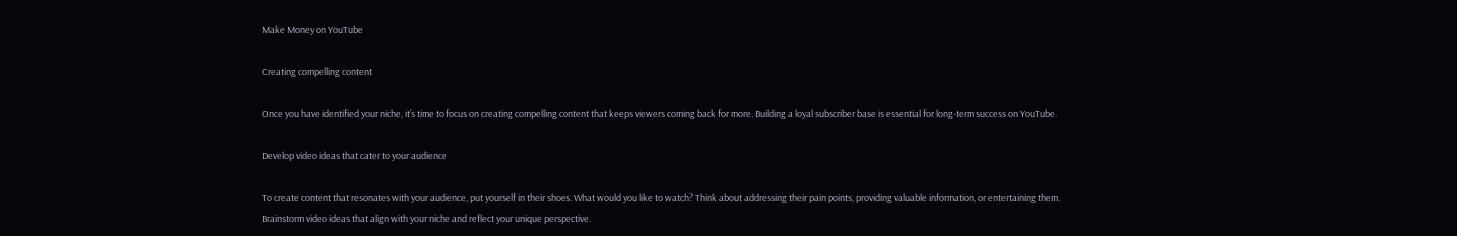Make Money on YouTube

Creating compelling content

Once you have identified your niche, it’s time to focus on creating compelling content that keeps viewers coming back for more. Building a loyal subscriber base is essential for long-term success on YouTube.

Develop video ideas that cater to your audience

To create content that resonates with your audience, put yourself in their shoes. What would you like to watch? Think about addressing their pain points, providing valuable information, or entertaining them. Brainstorm video ideas that align with your niche and reflect your unique perspective.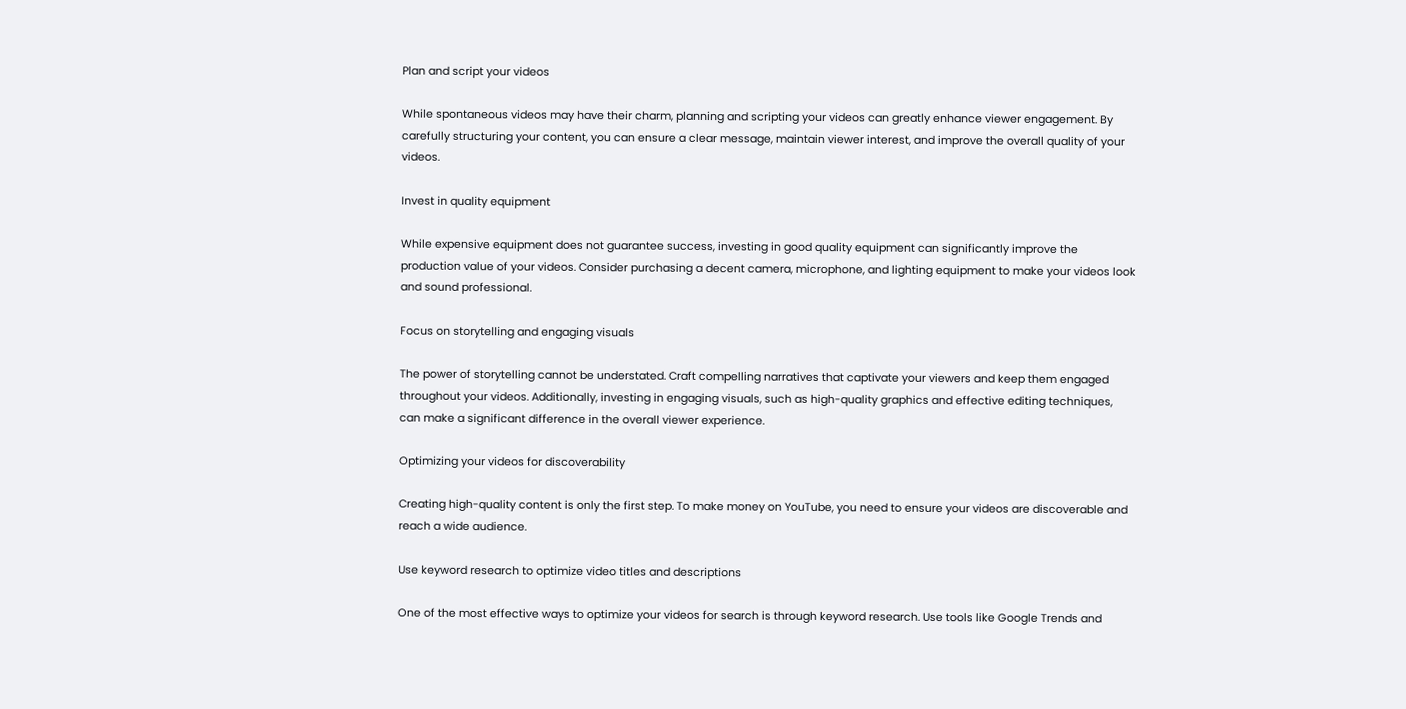Plan and script your videos

While spontaneous videos may have their charm, planning and scripting your videos can greatly enhance viewer engagement. By carefully structuring your content, you can ensure a clear message, maintain viewer interest, and improve the overall quality of your videos.

Invest in quality equipment

While expensive equipment does not guarantee success, investing in good quality equipment can significantly improve the production value of your videos. Consider purchasing a decent camera, microphone, and lighting equipment to make your videos look and sound professional.

Focus on storytelling and engaging visuals

The power of storytelling cannot be understated. Craft compelling narratives that captivate your viewers and keep them engaged throughout your videos. Additionally, investing in engaging visuals, such as high-quality graphics and effective editing techniques, can make a significant difference in the overall viewer experience.

Optimizing your videos for discoverability

Creating high-quality content is only the first step. To make money on YouTube, you need to ensure your videos are discoverable and reach a wide audience.

Use keyword research to optimize video titles and descriptions

One of the most effective ways to optimize your videos for search is through keyword research. Use tools like Google Trends and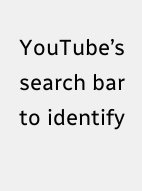YouTube’s search bar to identify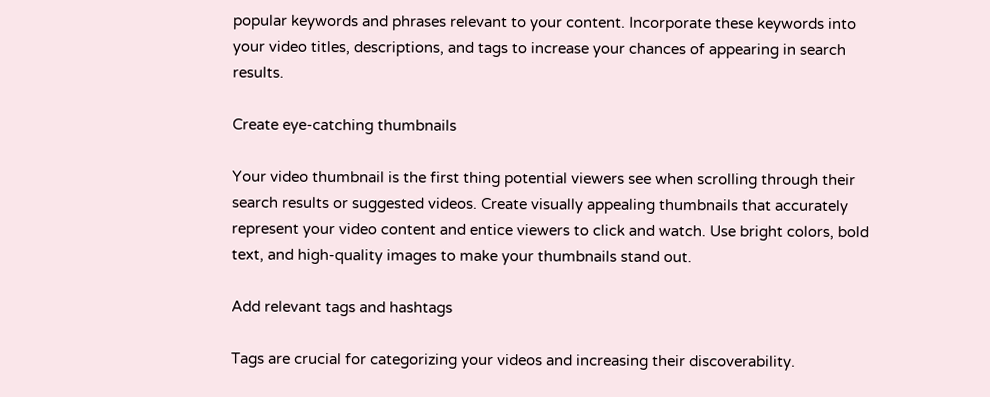popular keywords and phrases relevant to your content. Incorporate these keywords into your video titles, descriptions, and tags to increase your chances of appearing in search results.

Create eye-catching thumbnails

Your video thumbnail is the first thing potential viewers see when scrolling through their search results or suggested videos. Create visually appealing thumbnails that accurately represent your video content and entice viewers to click and watch. Use bright colors, bold text, and high-quality images to make your thumbnails stand out.

Add relevant tags and hashtags

Tags are crucial for categorizing your videos and increasing their discoverability.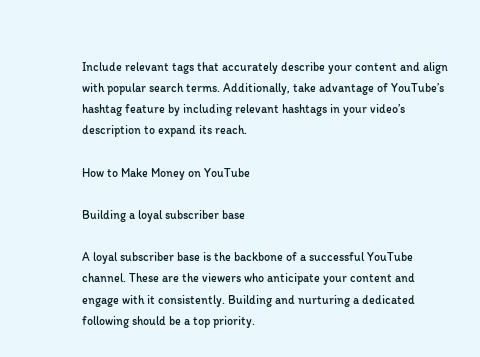Include relevant tags that accurately describe your content and align with popular search terms. Additionally, take advantage of YouTube’s hashtag feature by including relevant hashtags in your video’s description to expand its reach.

How to Make Money on YouTube

Building a loyal subscriber base

A loyal subscriber base is the backbone of a successful YouTube channel. These are the viewers who anticipate your content and engage with it consistently. Building and nurturing a dedicated following should be a top priority.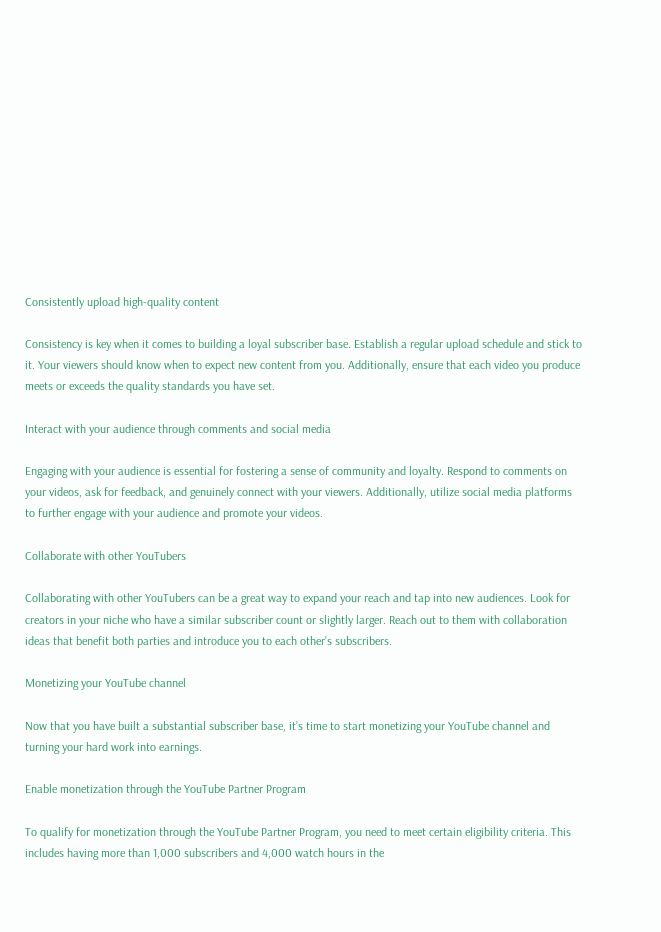Consistently upload high-quality content

Consistency is key when it comes to building a loyal subscriber base. Establish a regular upload schedule and stick to it. Your viewers should know when to expect new content from you. Additionally, ensure that each video you produce meets or exceeds the quality standards you have set.

Interact with your audience through comments and social media

Engaging with your audience is essential for fostering a sense of community and loyalty. Respond to comments on your videos, ask for feedback, and genuinely connect with your viewers. Additionally, utilize social media platforms to further engage with your audience and promote your videos.

Collaborate with other YouTubers

Collaborating with other YouTubers can be a great way to expand your reach and tap into new audiences. Look for creators in your niche who have a similar subscriber count or slightly larger. Reach out to them with collaboration ideas that benefit both parties and introduce you to each other’s subscribers.

Monetizing your YouTube channel

Now that you have built a substantial subscriber base, it’s time to start monetizing your YouTube channel and turning your hard work into earnings.

Enable monetization through the YouTube Partner Program

To qualify for monetization through the YouTube Partner Program, you need to meet certain eligibility criteria. This includes having more than 1,000 subscribers and 4,000 watch hours in the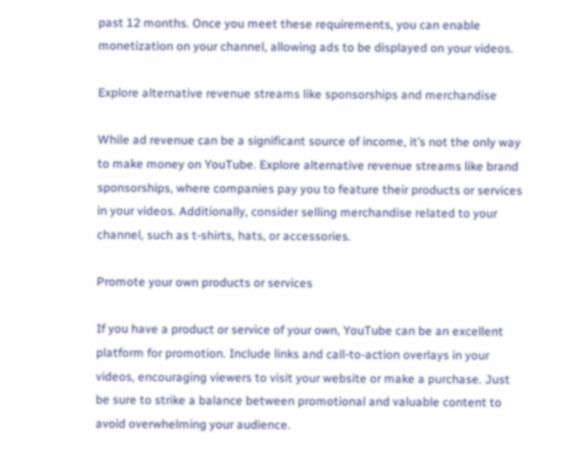past 12 months. Once you meet these requirements, you can enable monetization on your channel, allowing ads to be displayed on your videos.

Explore alternative revenue streams like sponsorships and merchandise

While ad revenue can be a significant source of income, it’s not the only way to make money on YouTube. Explore alternative revenue streams like brand sponsorships, where companies pay you to feature their products or services in your videos. Additionally, consider selling merchandise related to your channel, such as t-shirts, hats, or accessories.

Promote your own products or services

If you have a product or service of your own, YouTube can be an excellent platform for promotion. Include links and call-to-action overlays in your videos, encouraging viewers to visit your website or make a purchase. Just be sure to strike a balance between promotional and valuable content to avoid overwhelming your audience.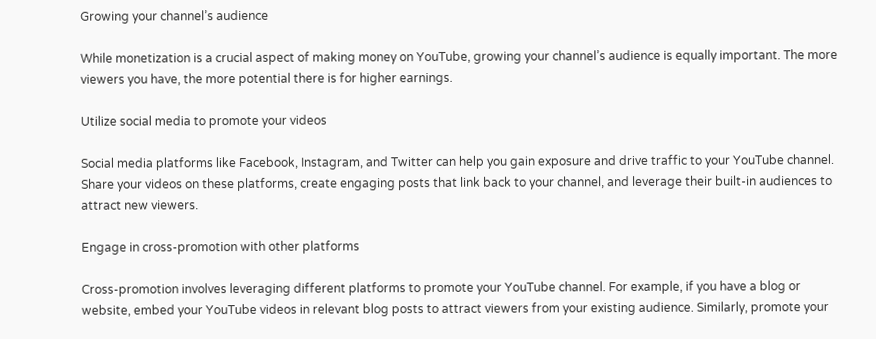Growing your channel’s audience

While monetization is a crucial aspect of making money on YouTube, growing your channel’s audience is equally important. The more viewers you have, the more potential there is for higher earnings.

Utilize social media to promote your videos

Social media platforms like Facebook, Instagram, and Twitter can help you gain exposure and drive traffic to your YouTube channel. Share your videos on these platforms, create engaging posts that link back to your channel, and leverage their built-in audiences to attract new viewers.

Engage in cross-promotion with other platforms

Cross-promotion involves leveraging different platforms to promote your YouTube channel. For example, if you have a blog or website, embed your YouTube videos in relevant blog posts to attract viewers from your existing audience. Similarly, promote your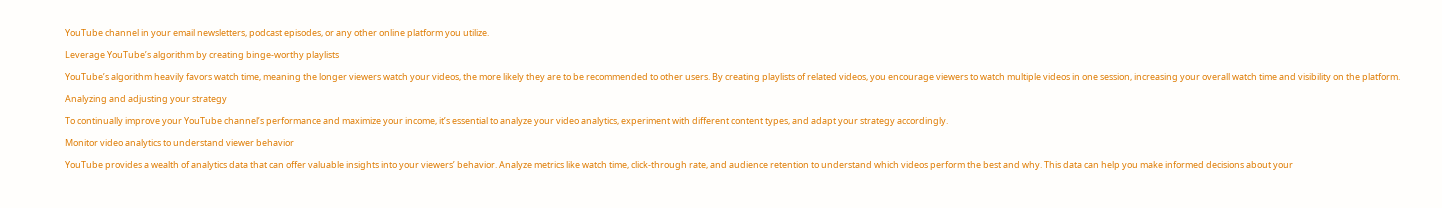YouTube channel in your email newsletters, podcast episodes, or any other online platform you utilize.

Leverage YouTube’s algorithm by creating binge-worthy playlists

YouTube’s algorithm heavily favors watch time, meaning the longer viewers watch your videos, the more likely they are to be recommended to other users. By creating playlists of related videos, you encourage viewers to watch multiple videos in one session, increasing your overall watch time and visibility on the platform.

Analyzing and adjusting your strategy

To continually improve your YouTube channel’s performance and maximize your income, it’s essential to analyze your video analytics, experiment with different content types, and adapt your strategy accordingly.

Monitor video analytics to understand viewer behavior

YouTube provides a wealth of analytics data that can offer valuable insights into your viewers’ behavior. Analyze metrics like watch time, click-through rate, and audience retention to understand which videos perform the best and why. This data can help you make informed decisions about your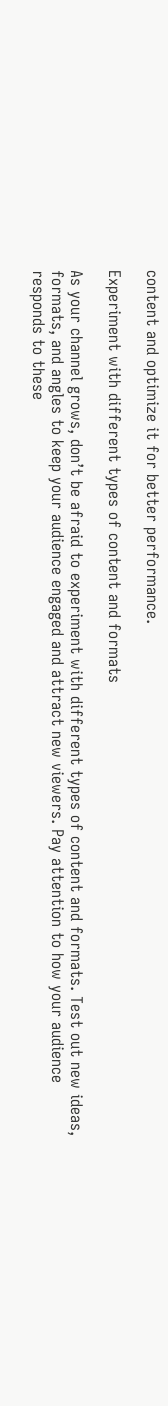content and optimize it for better performance.

Experiment with different types of content and formats

As your channel grows, don’t be afraid to experiment with different types of content and formats. Test out new ideas, formats, and angles to keep your audience engaged and attract new viewers. Pay attention to how your audience responds to these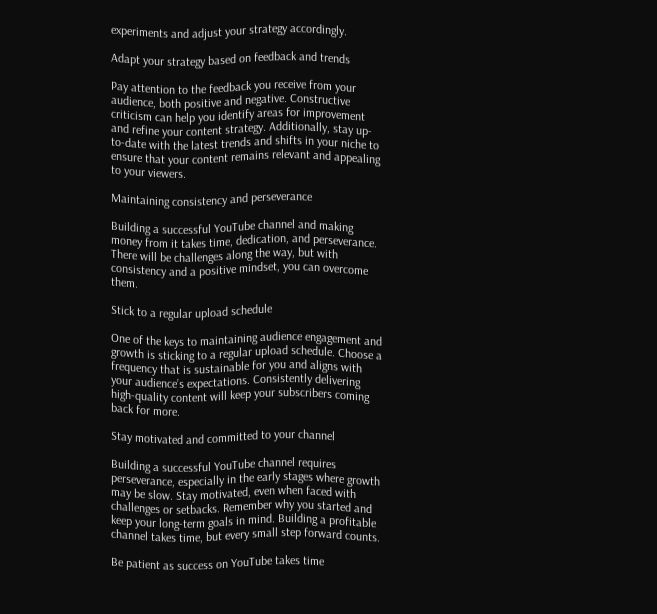experiments and adjust your strategy accordingly.

Adapt your strategy based on feedback and trends

Pay attention to the feedback you receive from your audience, both positive and negative. Constructive criticism can help you identify areas for improvement and refine your content strategy. Additionally, stay up-to-date with the latest trends and shifts in your niche to ensure that your content remains relevant and appealing to your viewers.

Maintaining consistency and perseverance

Building a successful YouTube channel and making money from it takes time, dedication, and perseverance. There will be challenges along the way, but with consistency and a positive mindset, you can overcome them.

Stick to a regular upload schedule

One of the keys to maintaining audience engagement and growth is sticking to a regular upload schedule. Choose a frequency that is sustainable for you and aligns with your audience’s expectations. Consistently delivering high-quality content will keep your subscribers coming back for more.

Stay motivated and committed to your channel

Building a successful YouTube channel requires perseverance, especially in the early stages where growth may be slow. Stay motivated, even when faced with challenges or setbacks. Remember why you started and keep your long-term goals in mind. Building a profitable channel takes time, but every small step forward counts.

Be patient as success on YouTube takes time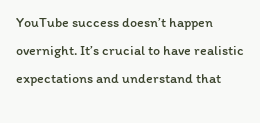YouTube success doesn’t happen overnight. It’s crucial to have realistic expectations and understand that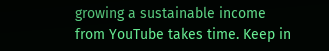growing a sustainable income from YouTube takes time. Keep in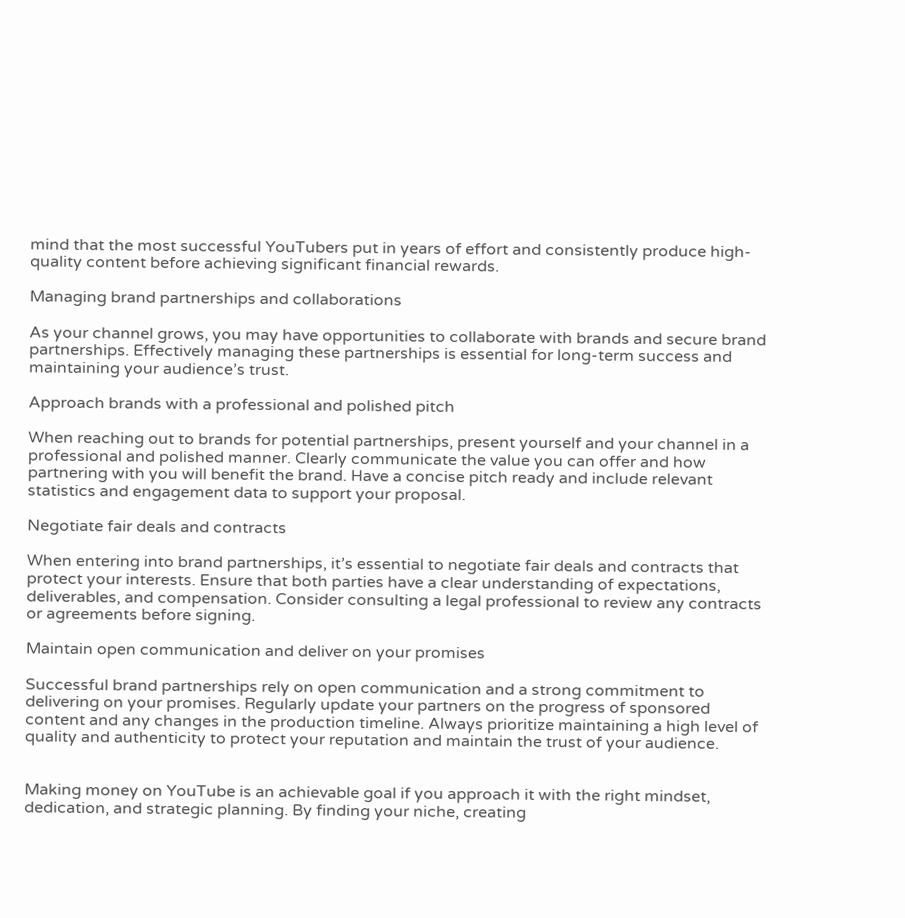mind that the most successful YouTubers put in years of effort and consistently produce high-quality content before achieving significant financial rewards.

Managing brand partnerships and collaborations

As your channel grows, you may have opportunities to collaborate with brands and secure brand partnerships. Effectively managing these partnerships is essential for long-term success and maintaining your audience’s trust.

Approach brands with a professional and polished pitch

When reaching out to brands for potential partnerships, present yourself and your channel in a professional and polished manner. Clearly communicate the value you can offer and how partnering with you will benefit the brand. Have a concise pitch ready and include relevant statistics and engagement data to support your proposal.

Negotiate fair deals and contracts

When entering into brand partnerships, it’s essential to negotiate fair deals and contracts that protect your interests. Ensure that both parties have a clear understanding of expectations, deliverables, and compensation. Consider consulting a legal professional to review any contracts or agreements before signing.

Maintain open communication and deliver on your promises

Successful brand partnerships rely on open communication and a strong commitment to delivering on your promises. Regularly update your partners on the progress of sponsored content and any changes in the production timeline. Always prioritize maintaining a high level of quality and authenticity to protect your reputation and maintain the trust of your audience.


Making money on YouTube is an achievable goal if you approach it with the right mindset, dedication, and strategic planning. By finding your niche, creating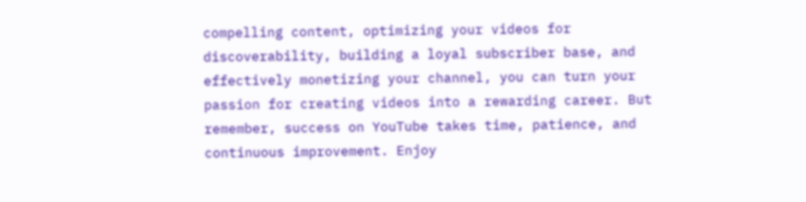compelling content, optimizing your videos for discoverability, building a loyal subscriber base, and effectively monetizing your channel, you can turn your passion for creating videos into a rewarding career. But remember, success on YouTube takes time, patience, and continuous improvement. Enjoy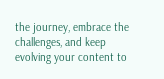the journey, embrace the challenges, and keep evolving your content to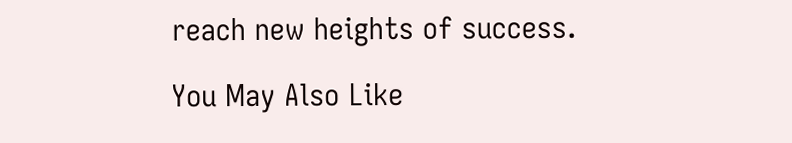reach new heights of success.

You May Also Like